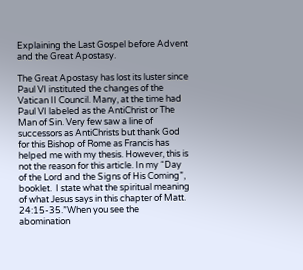Explaining the Last Gospel before Advent and the Great Apostasy.

The Great Apostasy has lost its luster since Paul VI instituted the changes of the Vatican II Council. Many, at the time had Paul VI labeled as the AntiChrist or The Man of Sin. Very few saw a line of successors as AntiChrists but thank God for this Bishop of Rome as Francis has helped me with my thesis. However, this is not the reason for this article. In my “Day of the Lord and the Signs of His Coming”, booklet.  I state what the spiritual meaning of what Jesus says in this chapter of Matt. 24:15-35.”When you see the abomination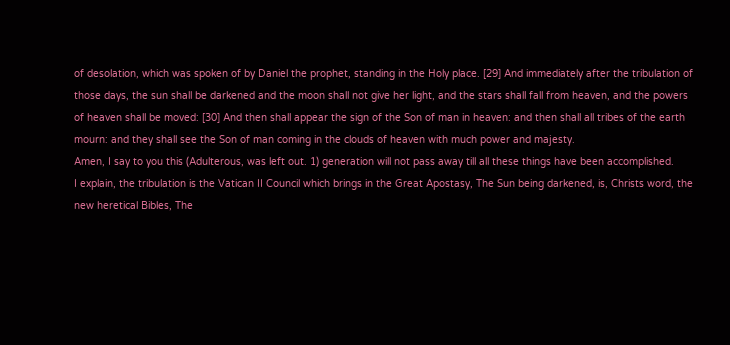of desolation, which was spoken of by Daniel the prophet, standing in the Holy place. [29] And immediately after the tribulation of those days, the sun shall be darkened and the moon shall not give her light, and the stars shall fall from heaven, and the powers of heaven shall be moved: [30] And then shall appear the sign of the Son of man in heaven: and then shall all tribes of the earth mourn: and they shall see the Son of man coming in the clouds of heaven with much power and majesty.
Amen, I say to you this (Adulterous, was left out. 1) generation will not pass away till all these things have been accomplished.
I explain, the tribulation is the Vatican II Council which brings in the Great Apostasy, The Sun being darkened, is, Christs word, the new heretical Bibles, The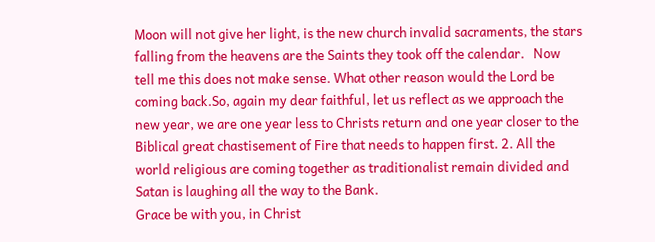Moon will not give her light, is the new church invalid sacraments, the stars falling from the heavens are the Saints they took off the calendar.   Now tell me this does not make sense. What other reason would the Lord be coming back.So, again my dear faithful, let us reflect as we approach the new year, we are one year less to Christs return and one year closer to the Biblical great chastisement of Fire that needs to happen first. 2. All the world religious are coming together as traditionalist remain divided and Satan is laughing all the way to the Bank.
Grace be with you, in Christ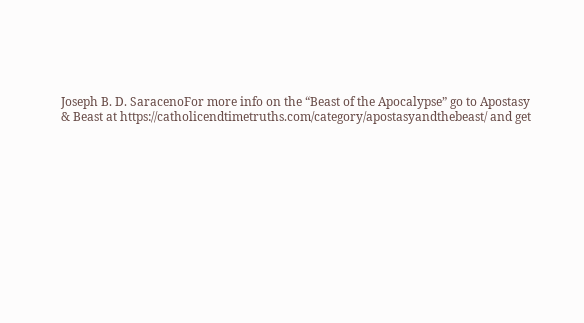Joseph B. D. SaracenoFor more info on the “Beast of the Apocalypse” go to Apostasy & Beast at https://catholicendtimetruths.com/category/apostasyandthebeast/ and get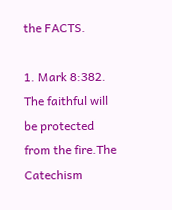the FACTS.

1. Mark 8:382. The faithful will be protected from the fire.The Catechism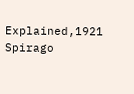Explained,1921 Spirago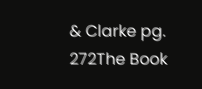& Clarke pg. 272The Book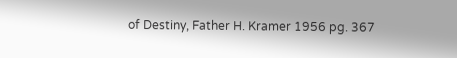of Destiny, Father H. Kramer 1956 pg. 367